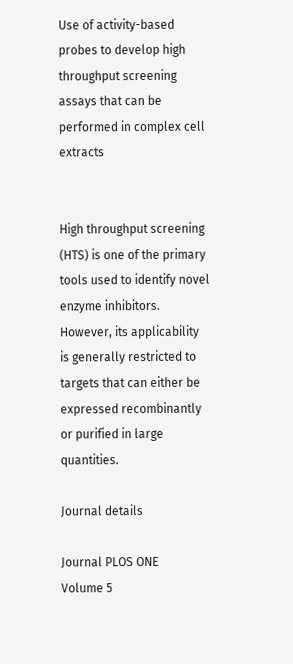Use of activity-based probes to develop high throughput screening assays that can be performed in complex cell extracts


High throughput screening (HTS) is one of the primary tools used to identify novel enzyme inhibitors. However, its applicability is generally restricted to targets that can either be expressed recombinantly or purified in large quantities.

Journal details

Journal PLOS ONE
Volume 5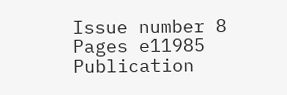Issue number 8
Pages e11985
Publication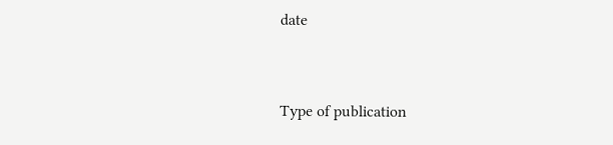date


Type of publication